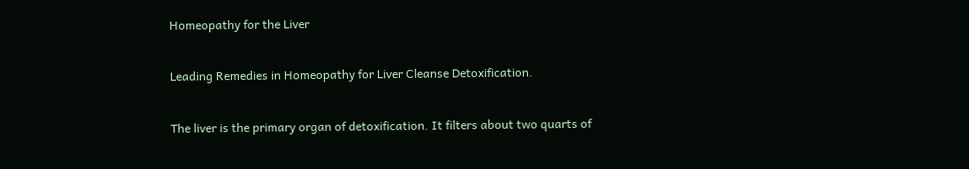Homeopathy for the Liver

Leading Remedies in Homeopathy for Liver Cleanse Detoxification.

The liver is the primary organ of detoxification. It filters about two quarts of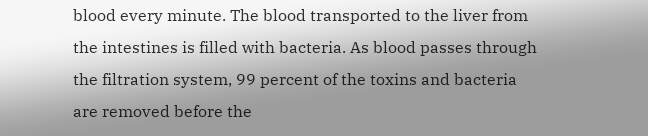blood every minute. The blood transported to the liver from the intestines is filled with bacteria. As blood passes through the filtration system, 99 percent of the toxins and bacteria are removed before the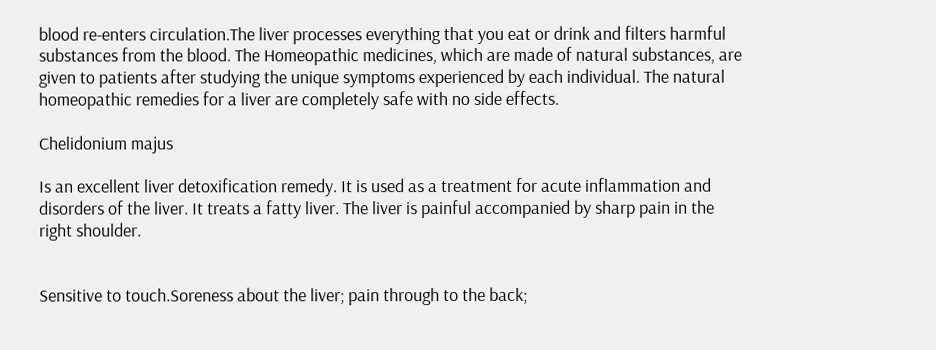blood re-enters circulation.The liver processes everything that you eat or drink and filters harmful substances from the blood. The Homeopathic medicines, which are made of natural substances, are given to patients after studying the unique symptoms experienced by each individual. The natural homeopathic remedies for a liver are completely safe with no side effects.

Chelidonium majus

Is an excellent liver detoxification remedy. It is used as a treatment for acute inflammation and disorders of the liver. It treats a fatty liver. The liver is painful accompanied by sharp pain in the right shoulder.


Sensitive to touch.Soreness about the liver; pain through to the back;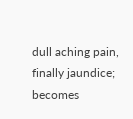dull aching pain, finally jaundice; becomes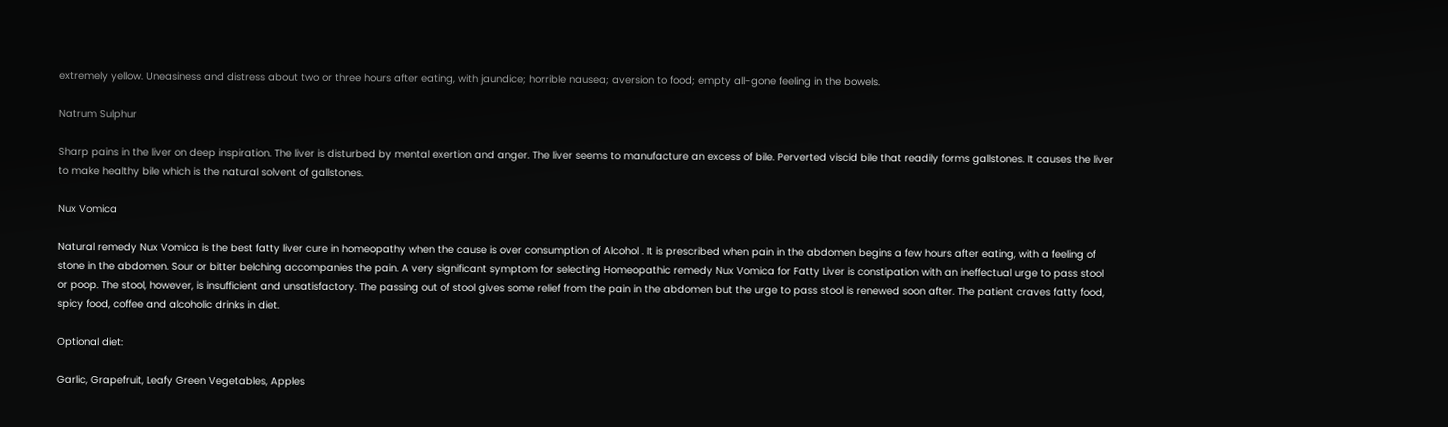extremely yellow. Uneasiness and distress about two or three hours after eating, with jaundice; horrible nausea; aversion to food; empty all-gone feeling in the bowels.

Natrum Sulphur

Sharp pains in the liver on deep inspiration. The liver is disturbed by mental exertion and anger. The liver seems to manufacture an excess of bile. Perverted viscid bile that readily forms gallstones. It causes the liver to make healthy bile which is the natural solvent of gallstones.

Nux Vomica

Natural remedy Nux Vomica is the best fatty liver cure in homeopathy when the cause is over consumption of Alcohol . It is prescribed when pain in the abdomen begins a few hours after eating, with a feeling of stone in the abdomen. Sour or bitter belching accompanies the pain. A very significant symptom for selecting Homeopathic remedy Nux Vomica for Fatty Liver is constipation with an ineffectual urge to pass stool or poop. The stool, however, is insufficient and unsatisfactory. The passing out of stool gives some relief from the pain in the abdomen but the urge to pass stool is renewed soon after. The patient craves fatty food, spicy food, coffee and alcoholic drinks in diet.

Optional diet:

Garlic, Grapefruit, Leafy Green Vegetables, Apples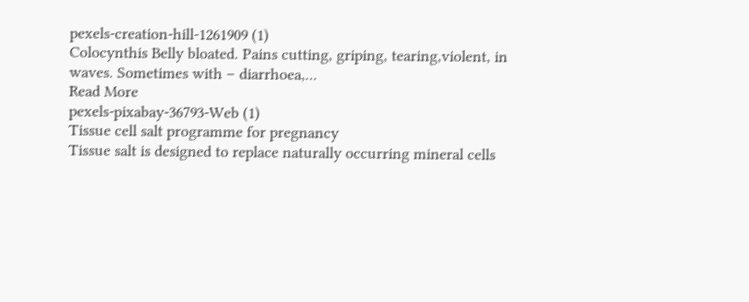pexels-creation-hill-1261909 (1)
Colocynthis Belly bloated. Pains cutting, griping, tearing,violent, in waves. Sometimes with – diarrhoea,...
Read More
pexels-pixabay-36793-Web (1)
Tissue cell salt programme for pregnancy
Tissue salt is designed to replace naturally occurring mineral cells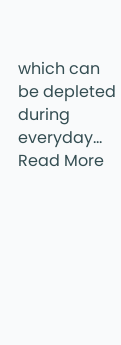which can be depleted during everyday...
Read More